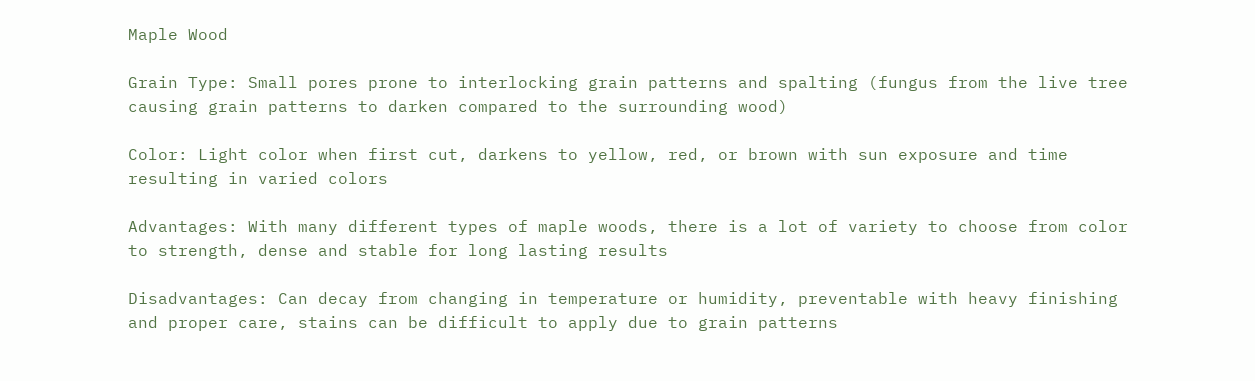Maple Wood

Grain Type: Small pores prone to interlocking grain patterns and spalting (fungus from the live tree causing grain patterns to darken compared to the surrounding wood)

Color: Light color when first cut, darkens to yellow, red, or brown with sun exposure and time resulting in varied colors

Advantages: With many different types of maple woods, there is a lot of variety to choose from color to strength, dense and stable for long lasting results

Disadvantages: Can decay from changing in temperature or humidity, preventable with heavy finishing and proper care, stains can be difficult to apply due to grain patterns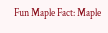Fun Maple Fact: Maple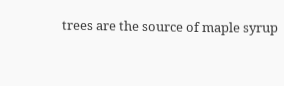trees are the source of maple syrup